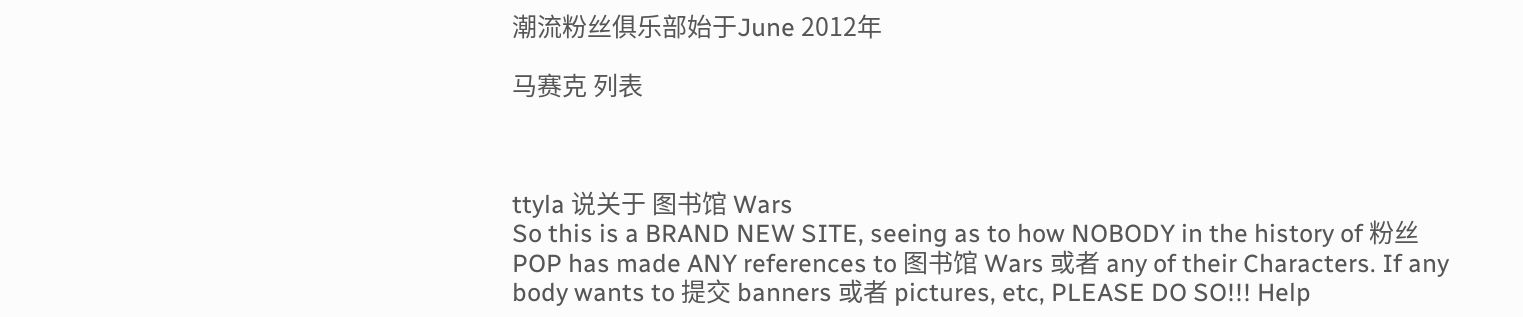潮流粉丝俱乐部始于June 2012年

马赛克 列表



ttyla 说关于 图书馆 Wars
So this is a BRAND NEW SITE, seeing as to how NOBODY in the history of 粉丝 POP has made ANY references to 图书馆 Wars 或者 any of their Characters. If any body wants to 提交 banners 或者 pictures, etc, PLEASE DO SO!!! Help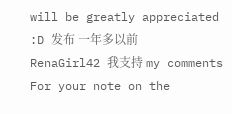will be greatly appreciated :D 发布 一年多以前
RenaGirl42 我支持 my comments
For your note on the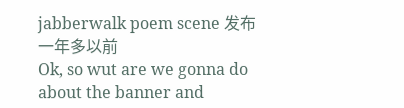jabberwalk poem scene 发布 一年多以前
Ok, so wut are we gonna do about the banner and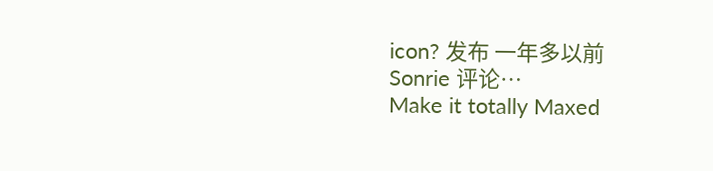icon? 发布 一年多以前
Sonrie 评论…
Make it totally Maxed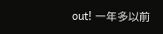out! 一年多以前